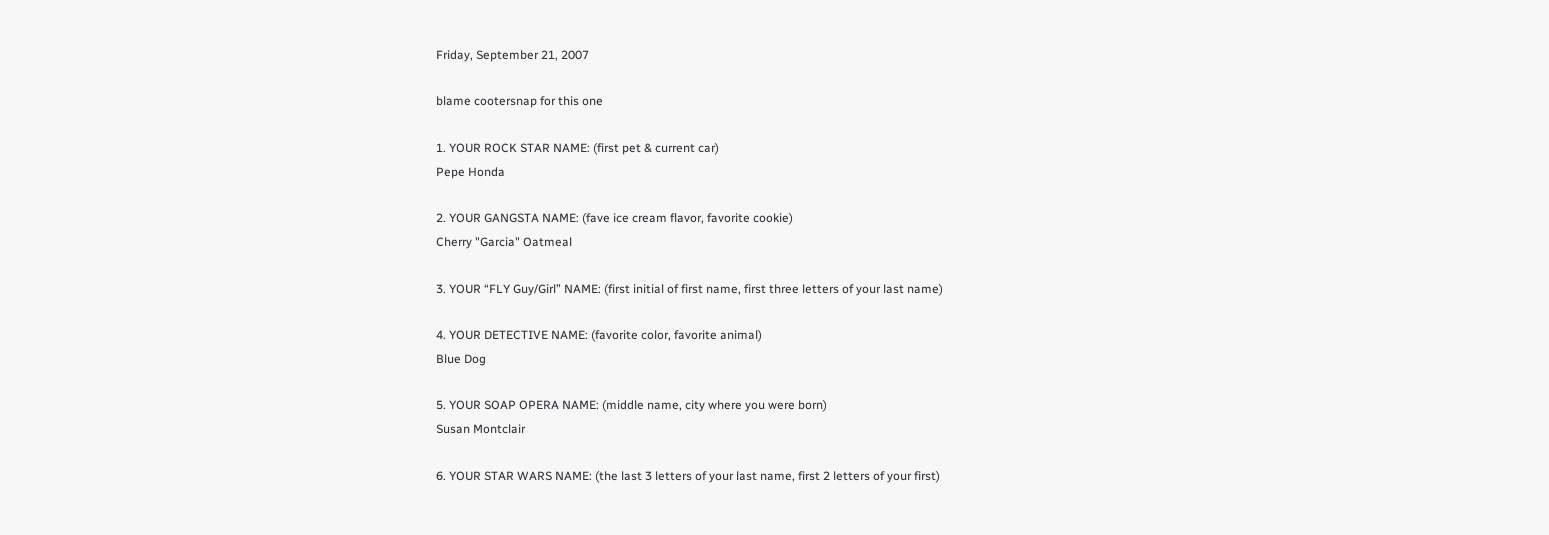Friday, September 21, 2007

blame cootersnap for this one

1. YOUR ROCK STAR NAME: (first pet & current car)
Pepe Honda

2. YOUR GANGSTA NAME: (fave ice cream flavor, favorite cookie)
Cherry "Garcia" Oatmeal

3. YOUR “FLY Guy/Girl” NAME: (first initial of first name, first three letters of your last name)

4. YOUR DETECTIVE NAME: (favorite color, favorite animal)
Blue Dog

5. YOUR SOAP OPERA NAME: (middle name, city where you were born)
Susan Montclair

6. YOUR STAR WARS NAME: (the last 3 letters of your last name, first 2 letters of your first)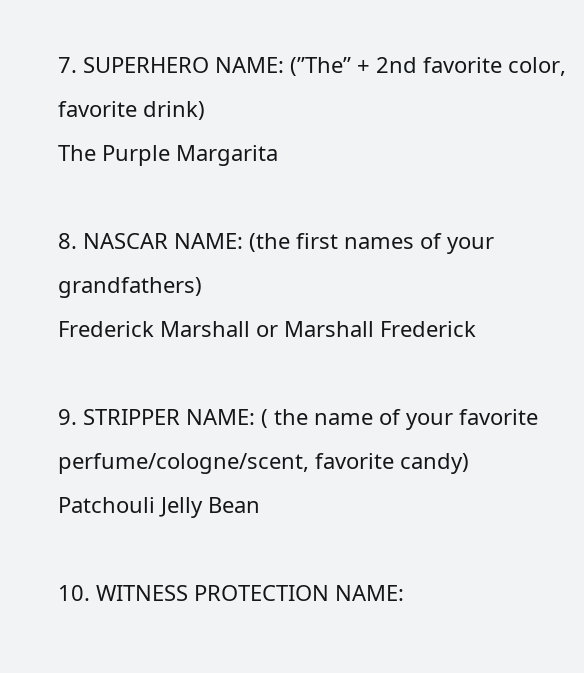7. SUPERHERO NAME: (”The” + 2nd favorite color, favorite drink)
The Purple Margarita

8. NASCAR NAME: (the first names of your grandfathers)
Frederick Marshall or Marshall Frederick

9. STRIPPER NAME: ( the name of your favorite perfume/cologne/scent, favorite candy)
Patchouli Jelly Bean

10. WITNESS PROTECTION NAME: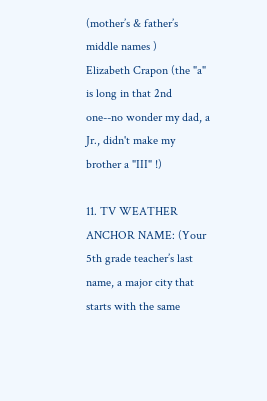(mother’s & father’s middle names )
Elizabeth Crapon (the "a" is long in that 2nd one--no wonder my dad, a Jr., didn't make my brother a "III" !)

11. TV WEATHER ANCHOR NAME: (Your 5th grade teacher’s last name, a major city that starts with the same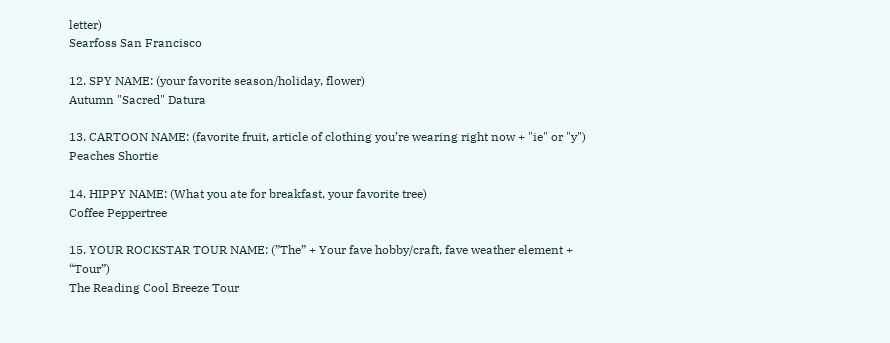letter)
Searfoss San Francisco

12. SPY NAME: (your favorite season/holiday, flower)
Autumn "Sacred" Datura

13. CARTOON NAME: (favorite fruit, article of clothing you’re wearing right now + "ie" or "y")
Peaches Shortie

14. HIPPY NAME: (What you ate for breakfast, your favorite tree)
Coffee Peppertree

15. YOUR ROCKSTAR TOUR NAME: (”The” + Your fave hobby/craft, fave weather element + “Tour”)
The Reading Cool Breeze Tour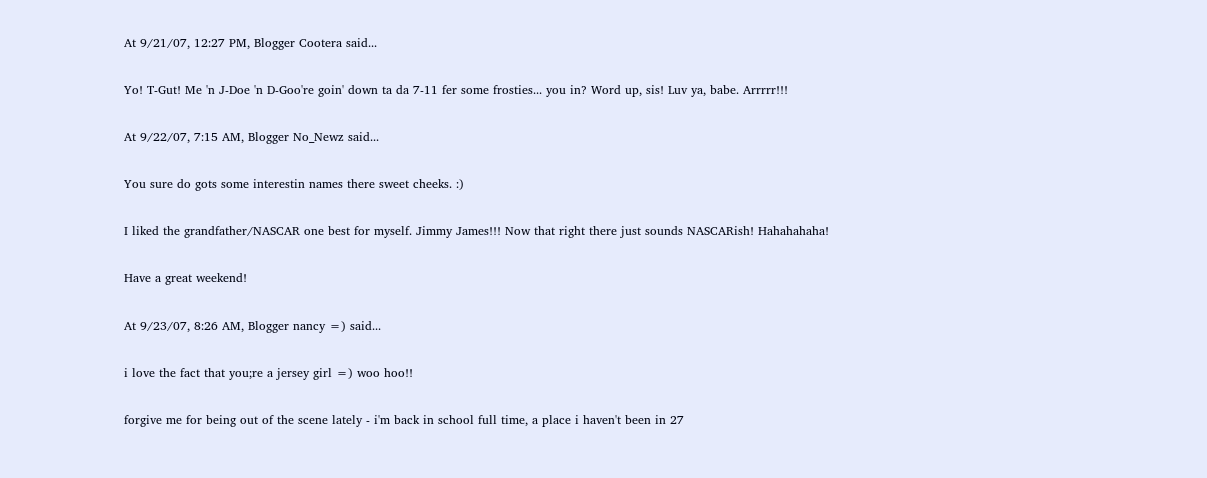At 9/21/07, 12:27 PM, Blogger Cootera said...

Yo! T-Gut! Me 'n J-Doe 'n D-Goo're goin' down ta da 7-11 fer some frosties... you in? Word up, sis! Luv ya, babe. Arrrrr!!!

At 9/22/07, 7:15 AM, Blogger No_Newz said...

You sure do gots some interestin names there sweet cheeks. :)

I liked the grandfather/NASCAR one best for myself. Jimmy James!!! Now that right there just sounds NASCARish! Hahahahaha!

Have a great weekend!

At 9/23/07, 8:26 AM, Blogger nancy =) said...

i love the fact that you;re a jersey girl =) woo hoo!!

forgive me for being out of the scene lately - i'm back in school full time, a place i haven't been in 27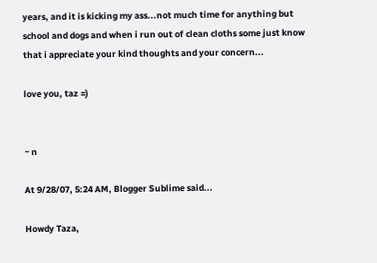years, and it is kicking my ass...not much time for anything but school and dogs and when i run out of clean cloths some just know that i appreciate your kind thoughts and your concern...

love you, taz =)


~ n

At 9/28/07, 5:24 AM, Blogger Sublime said...

Howdy Taza,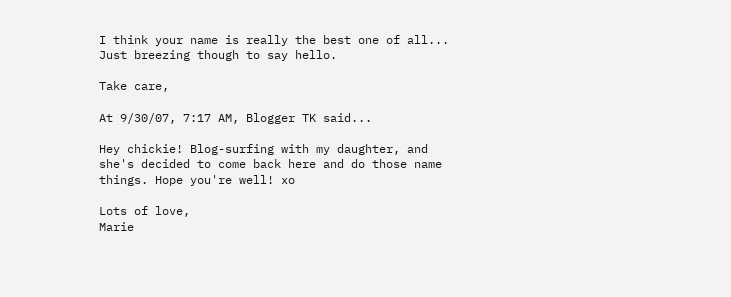I think your name is really the best one of all... Just breezing though to say hello.

Take care,

At 9/30/07, 7:17 AM, Blogger TK said...

Hey chickie! Blog-surfing with my daughter, and she's decided to come back here and do those name things. Hope you're well! xo

Lots of love,
Marie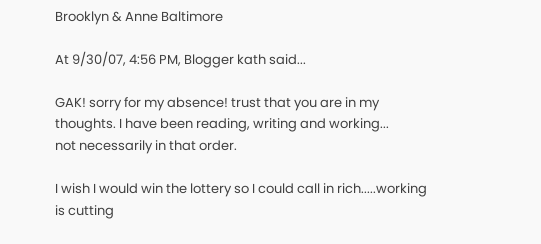Brooklyn & Anne Baltimore

At 9/30/07, 4:56 PM, Blogger kath said...

GAK! sorry for my absence! trust that you are in my thoughts. I have been reading, writing and working...
not necessarily in that order.

I wish I would win the lottery so I could call in rich.....working is cutting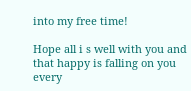into my free time!

Hope all i s well with you and that happy is falling on you every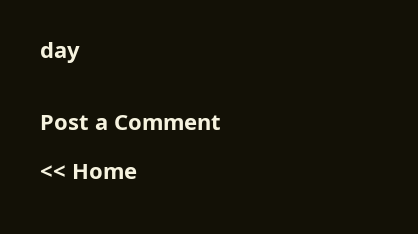day


Post a Comment

<< Home